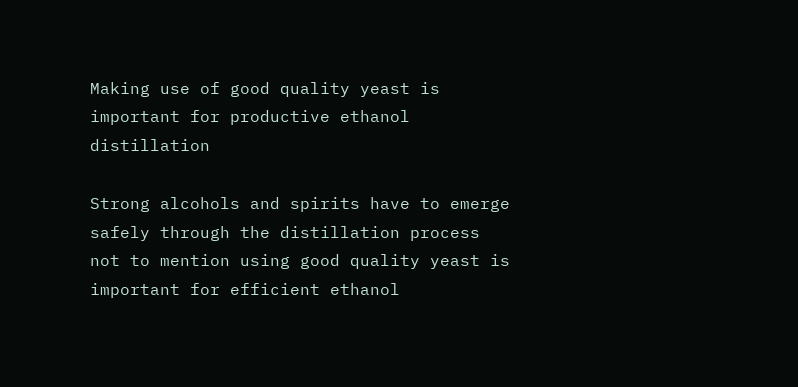Making use of good quality yeast is important for productive ethanol distillation

Strong alcohols and spirits have to emerge safely through the distillation process not to mention using good quality yeast is important for efficient ethanol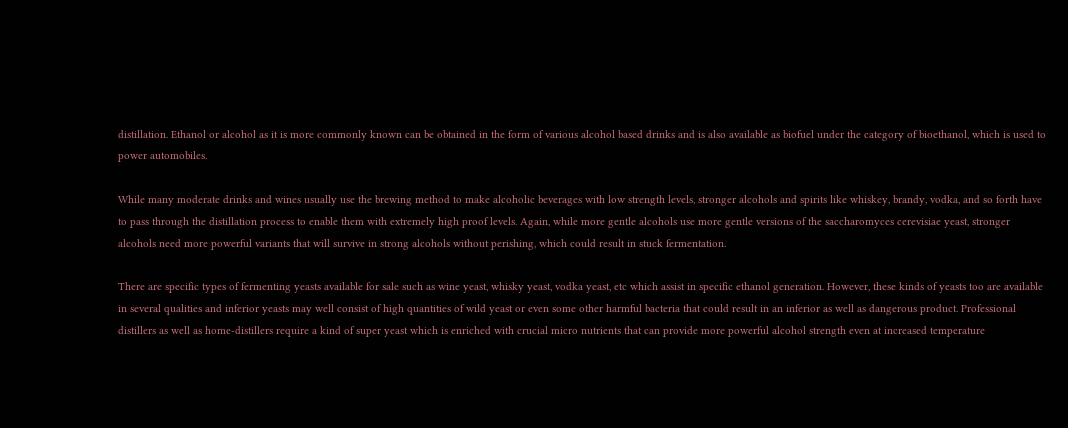distillation. Ethanol or alcohol as it is more commonly known can be obtained in the form of various alcohol based drinks and is also available as biofuel under the category of bioethanol, which is used to power automobiles.

While many moderate drinks and wines usually use the brewing method to make alcoholic beverages with low strength levels, stronger alcohols and spirits like whiskey, brandy, vodka, and so forth have to pass through the distillation process to enable them with extremely high proof levels. Again, while more gentle alcohols use more gentle versions of the saccharomyces cerevisiae yeast, stronger alcohols need more powerful variants that will survive in strong alcohols without perishing, which could result in stuck fermentation.

There are specific types of fermenting yeasts available for sale such as wine yeast, whisky yeast, vodka yeast, etc which assist in specific ethanol generation. However, these kinds of yeasts too are available in several qualities and inferior yeasts may well consist of high quantities of wild yeast or even some other harmful bacteria that could result in an inferior as well as dangerous product. Professional distillers as well as home-distillers require a kind of super yeast which is enriched with crucial micro nutrients that can provide more powerful alcohol strength even at increased temperature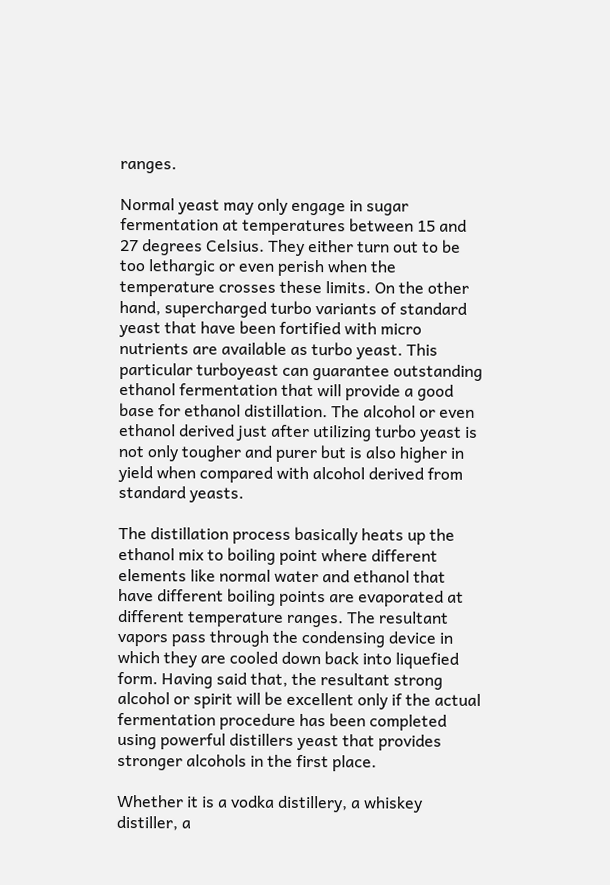ranges.

Normal yeast may only engage in sugar fermentation at temperatures between 15 and 27 degrees Celsius. They either turn out to be too lethargic or even perish when the temperature crosses these limits. On the other hand, supercharged turbo variants of standard yeast that have been fortified with micro nutrients are available as turbo yeast. This particular turboyeast can guarantee outstanding ethanol fermentation that will provide a good base for ethanol distillation. The alcohol or even ethanol derived just after utilizing turbo yeast is not only tougher and purer but is also higher in yield when compared with alcohol derived from standard yeasts.

The distillation process basically heats up the ethanol mix to boiling point where different elements like normal water and ethanol that have different boiling points are evaporated at different temperature ranges. The resultant vapors pass through the condensing device in which they are cooled down back into liquefied form. Having said that, the resultant strong alcohol or spirit will be excellent only if the actual fermentation procedure has been completed using powerful distillers yeast that provides stronger alcohols in the first place.

Whether it is a vodka distillery, a whiskey distiller, a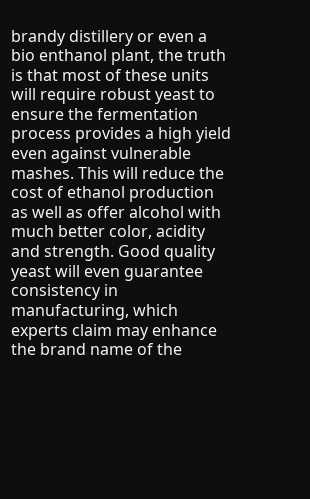brandy distillery or even a bio enthanol plant, the truth is that most of these units will require robust yeast to ensure the fermentation process provides a high yield even against vulnerable mashes. This will reduce the cost of ethanol production as well as offer alcohol with much better color, acidity and strength. Good quality yeast will even guarantee consistency in manufacturing, which experts claim may enhance the brand name of the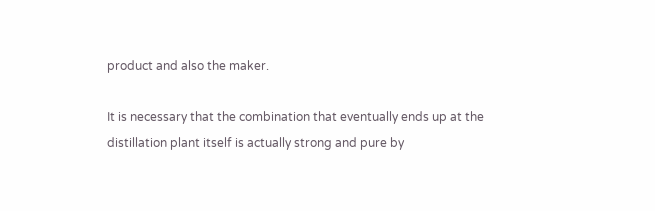product and also the maker.

It is necessary that the combination that eventually ends up at the distillation plant itself is actually strong and pure by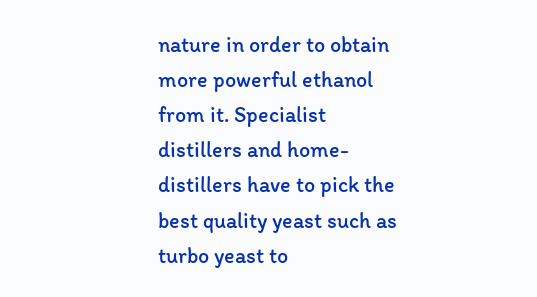nature in order to obtain more powerful ethanol from it. Specialist distillers and home-distillers have to pick the best quality yeast such as turbo yeast to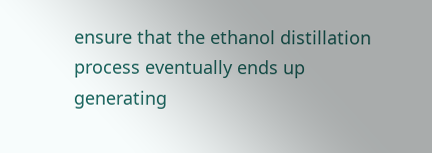ensure that the ethanol distillation process eventually ends up generating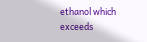ethanol which exceeds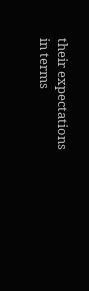their expectations in terms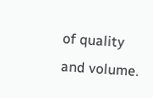of quality and volume.